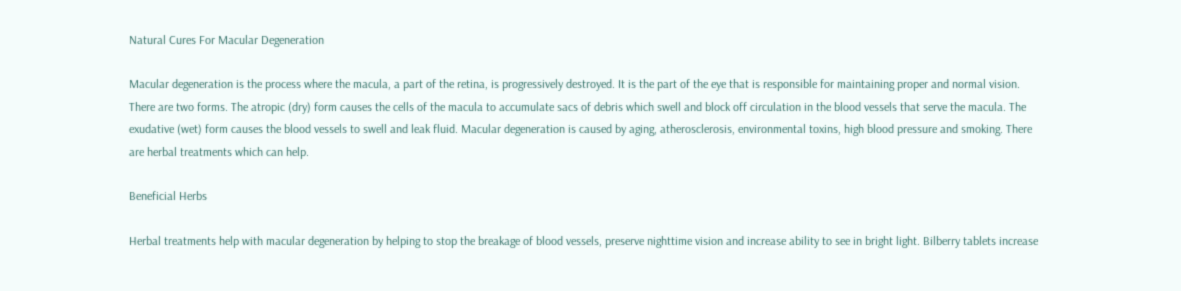Natural Cures For Macular Degeneration

Macular degeneration is the process where the macula, a part of the retina, is progressively destroyed. It is the part of the eye that is responsible for maintaining proper and normal vision. There are two forms. The atropic (dry) form causes the cells of the macula to accumulate sacs of debris which swell and block off circulation in the blood vessels that serve the macula. The exudative (wet) form causes the blood vessels to swell and leak fluid. Macular degeneration is caused by aging, atherosclerosis, environmental toxins, high blood pressure and smoking. There are herbal treatments which can help.

Beneficial Herbs

Herbal treatments help with macular degeneration by helping to stop the breakage of blood vessels, preserve nighttime vision and increase ability to see in bright light. Bilberry tablets increase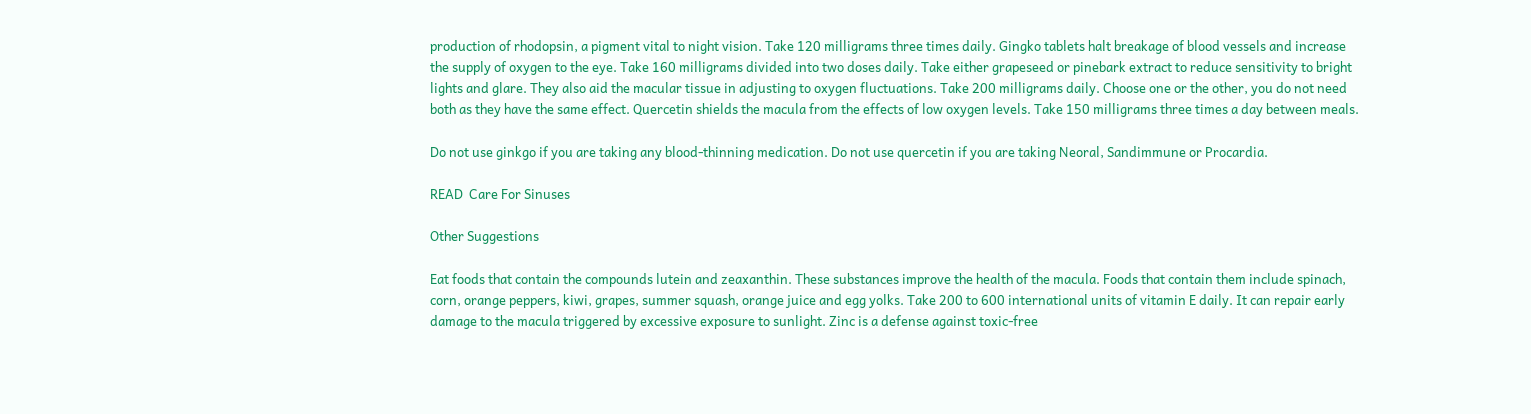production of rhodopsin, a pigment vital to night vision. Take 120 milligrams three times daily. Gingko tablets halt breakage of blood vessels and increase the supply of oxygen to the eye. Take 160 milligrams divided into two doses daily. Take either grapeseed or pinebark extract to reduce sensitivity to bright lights and glare. They also aid the macular tissue in adjusting to oxygen fluctuations. Take 200 milligrams daily. Choose one or the other, you do not need both as they have the same effect. Quercetin shields the macula from the effects of low oxygen levels. Take 150 milligrams three times a day between meals.

Do not use ginkgo if you are taking any blood-thinning medication. Do not use quercetin if you are taking Neoral, Sandimmune or Procardia.

READ  Care For Sinuses

Other Suggestions

Eat foods that contain the compounds lutein and zeaxanthin. These substances improve the health of the macula. Foods that contain them include spinach, corn, orange peppers, kiwi, grapes, summer squash, orange juice and egg yolks. Take 200 to 600 international units of vitamin E daily. It can repair early damage to the macula triggered by excessive exposure to sunlight. Zinc is a defense against toxic-free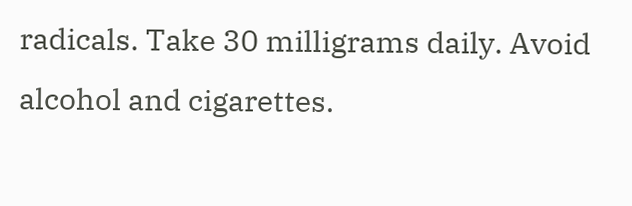radicals. Take 30 milligrams daily. Avoid alcohol and cigarettes.